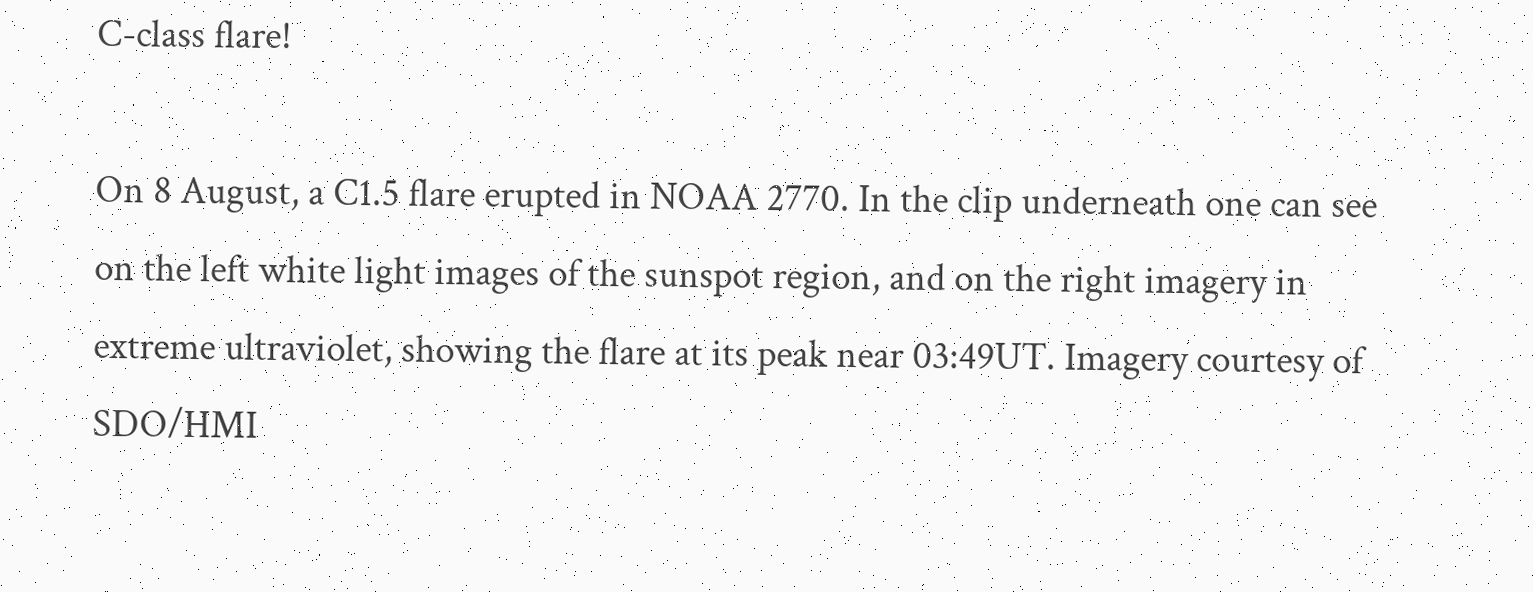C-class flare!

On 8 August, a C1.5 flare erupted in NOAA 2770. In the clip underneath one can see on the left white light images of the sunspot region, and on the right imagery in extreme ultraviolet, showing the flare at its peak near 03:49UT. Imagery courtesy of SDO/HMI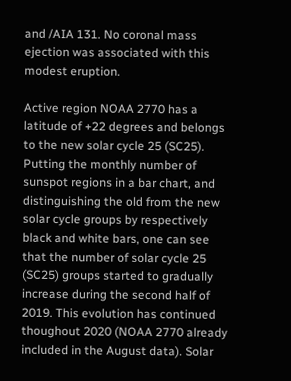and /AIA 131. No coronal mass ejection was associated with this modest eruption.

Active region NOAA 2770 has a latitude of +22 degrees and belongs to the new solar cycle 25 (SC25). Putting the monthly number of sunspot regions in a bar chart, and distinguishing the old from the new solar cycle groups by respectively black and white bars, one can see that the number of solar cycle 25 (SC25) groups started to gradually increase during the second half of 2019. This evolution has continued thoughout 2020 (NOAA 2770 already included in the August data). Solar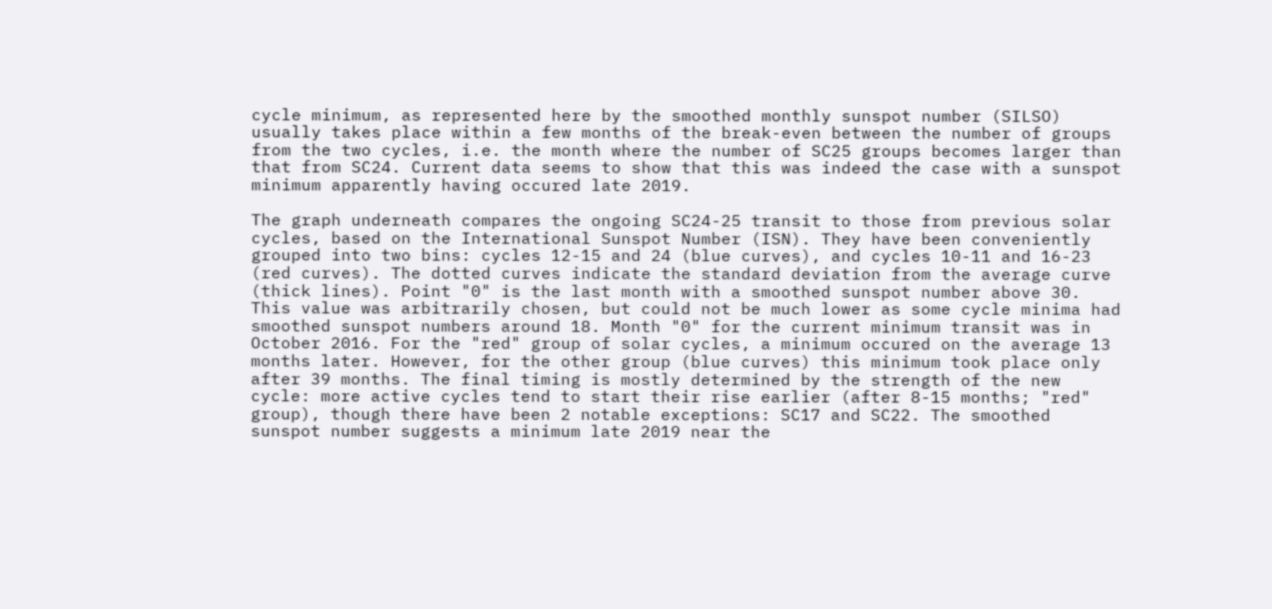cycle minimum, as represented here by the smoothed monthly sunspot number (SILSO) usually takes place within a few months of the break-even between the number of groups from the two cycles, i.e. the month where the number of SC25 groups becomes larger than that from SC24. Current data seems to show that this was indeed the case with a sunspot minimum apparently having occured late 2019.

The graph underneath compares the ongoing SC24-25 transit to those from previous solar cycles, based on the International Sunspot Number (ISN). They have been conveniently grouped into two bins: cycles 12-15 and 24 (blue curves), and cycles 10-11 and 16-23 (red curves). The dotted curves indicate the standard deviation from the average curve (thick lines). Point "0" is the last month with a smoothed sunspot number above 30. This value was arbitrarily chosen, but could not be much lower as some cycle minima had smoothed sunspot numbers around 18. Month "0" for the current minimum transit was in October 2016. For the "red" group of solar cycles, a minimum occured on the average 13 months later. However, for the other group (blue curves) this minimum took place only after 39 months. The final timing is mostly determined by the strength of the new cycle: more active cycles tend to start their rise earlier (after 8-15 months; "red" group), though there have been 2 notable exceptions: SC17 and SC22. The smoothed sunspot number suggests a minimum late 2019 near the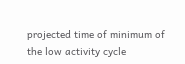projected time of minimum of the low activity cycle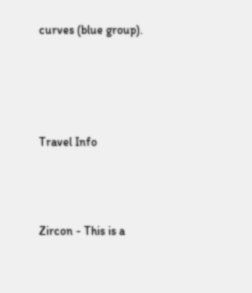curves (blue group).




Travel Info



Zircon - This is a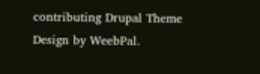contributing Drupal Theme
Design by WeebPal.